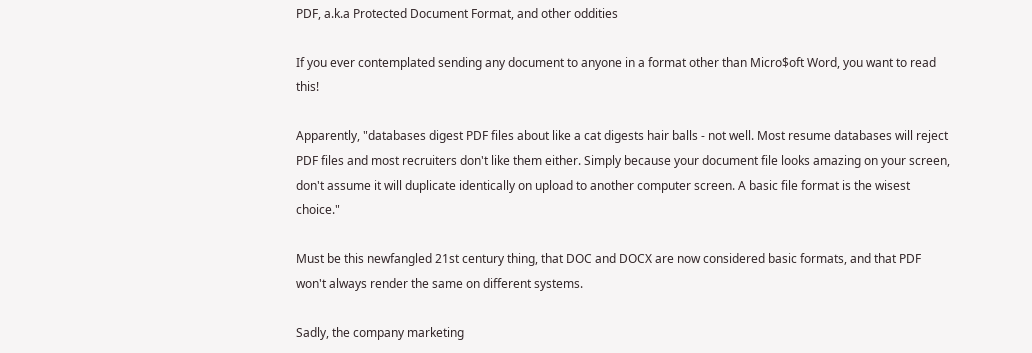PDF, a.k.a Protected Document Format, and other oddities

If you ever contemplated sending any document to anyone in a format other than Micro$oft Word, you want to read this!

Apparently, "databases digest PDF files about like a cat digests hair balls - not well. Most resume databases will reject PDF files and most recruiters don't like them either. Simply because your document file looks amazing on your screen, don't assume it will duplicate identically on upload to another computer screen. A basic file format is the wisest choice."

Must be this newfangled 21st century thing, that DOC and DOCX are now considered basic formats, and that PDF won't always render the same on different systems.

Sadly, the company marketing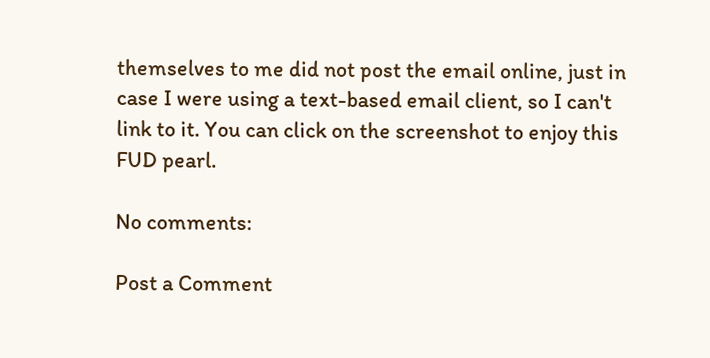themselves to me did not post the email online, just in case I were using a text-based email client, so I can't link to it. You can click on the screenshot to enjoy this FUD pearl.

No comments:

Post a Comment